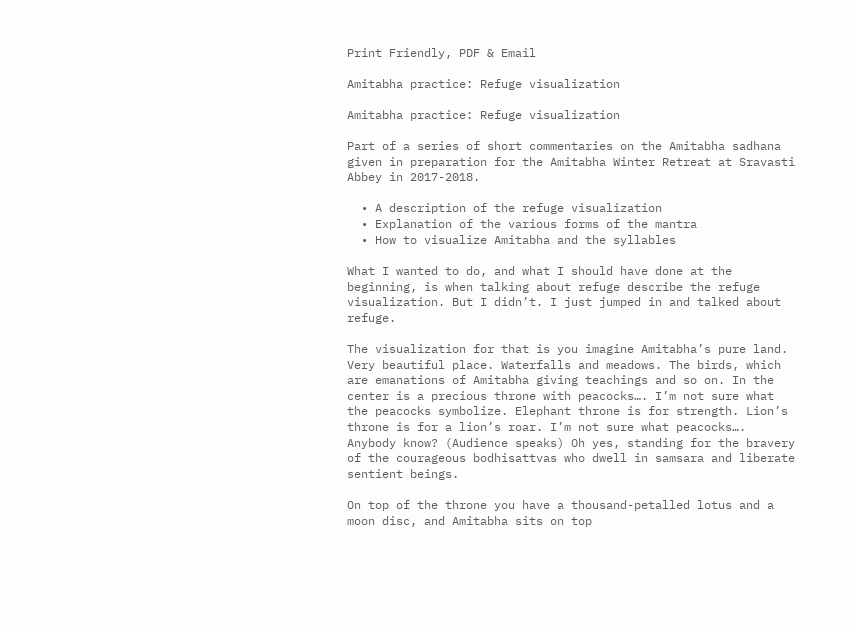Print Friendly, PDF & Email

Amitabha practice: Refuge visualization

Amitabha practice: Refuge visualization

Part of a series of short commentaries on the Amitabha sadhana given in preparation for the Amitabha Winter Retreat at Sravasti Abbey in 2017-2018.

  • A description of the refuge visualization
  • Explanation of the various forms of the mantra
  • How to visualize Amitabha and the syllables

What I wanted to do, and what I should have done at the beginning, is when talking about refuge describe the refuge visualization. But I didn’t. I just jumped in and talked about refuge.

The visualization for that is you imagine Amitabha’s pure land. Very beautiful place. Waterfalls and meadows. The birds, which are emanations of Amitabha giving teachings and so on. In the center is a precious throne with peacocks…. I’m not sure what the peacocks symbolize. Elephant throne is for strength. Lion’s throne is for a lion’s roar. I’m not sure what peacocks…. Anybody know? (Audience speaks) Oh yes, standing for the bravery of the courageous bodhisattvas who dwell in samsara and liberate sentient beings.

On top of the throne you have a thousand-petalled lotus and a moon disc, and Amitabha sits on top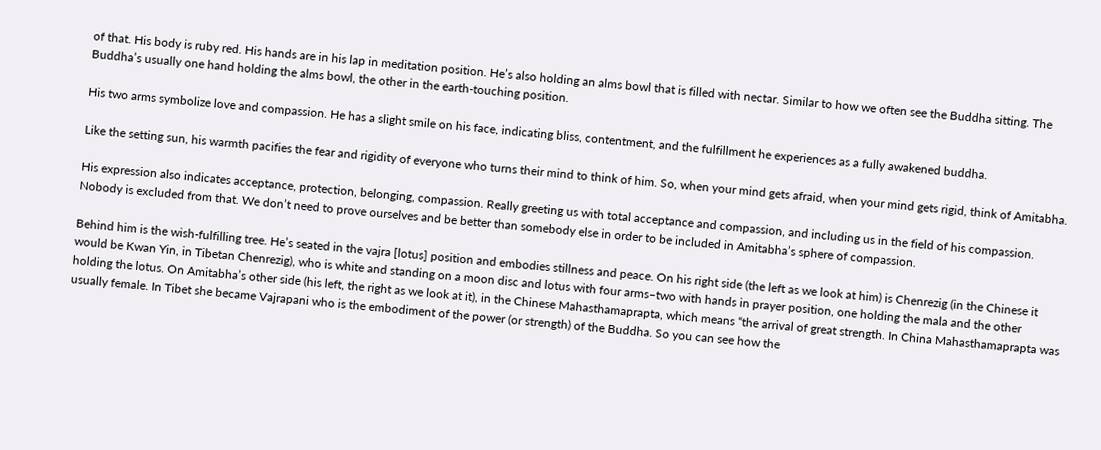of that. His body is ruby red. His hands are in his lap in meditation position. He’s also holding an alms bowl that is filled with nectar. Similar to how we often see the Buddha sitting. The Buddha’s usually one hand holding the alms bowl, the other in the earth-touching position.

His two arms symbolize love and compassion. He has a slight smile on his face, indicating bliss, contentment, and the fulfillment he experiences as a fully awakened buddha.

Like the setting sun, his warmth pacifies the fear and rigidity of everyone who turns their mind to think of him. So, when your mind gets afraid, when your mind gets rigid, think of Amitabha.

His expression also indicates acceptance, protection, belonging, compassion. Really greeting us with total acceptance and compassion, and including us in the field of his compassion. Nobody is excluded from that. We don’t need to prove ourselves and be better than somebody else in order to be included in Amitabha’s sphere of compassion.

Behind him is the wish-fulfilling tree. He’s seated in the vajra [lotus] position and embodies stillness and peace. On his right side (the left as we look at him) is Chenrezig (in the Chinese it would be Kwan Yin, in Tibetan Chenrezig), who is white and standing on a moon disc and lotus with four arms–two with hands in prayer position, one holding the mala and the other holding the lotus. On Amitabha’s other side (his left, the right as we look at it), in the Chinese Mahasthamaprapta, which means “the arrival of great strength. In China Mahasthamaprapta was usually female. In Tibet she became Vajrapani who is the embodiment of the power (or strength) of the Buddha. So you can see how the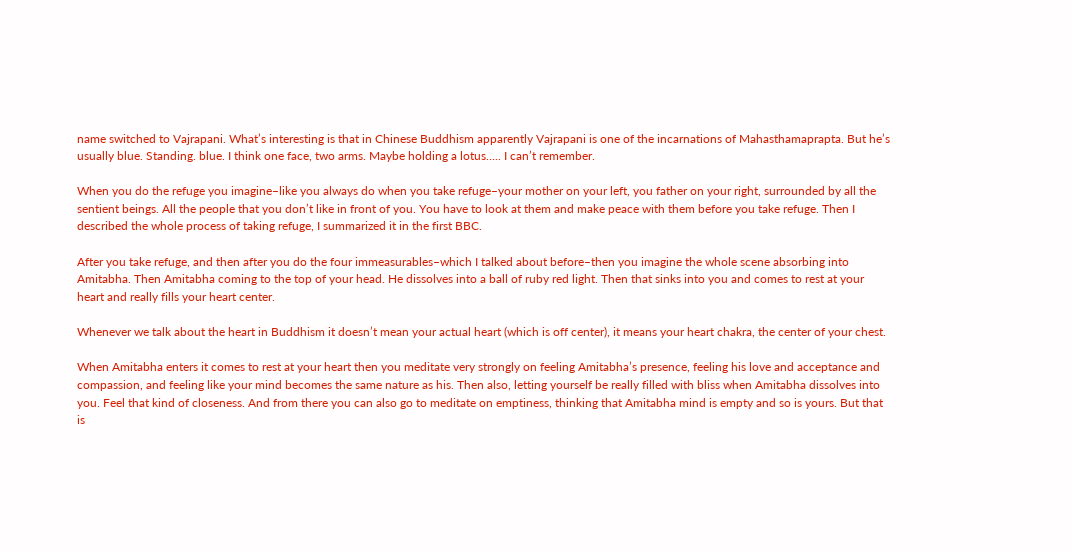name switched to Vajrapani. What’s interesting is that in Chinese Buddhism apparently Vajrapani is one of the incarnations of Mahasthamaprapta. But he’s usually blue. Standing. blue. I think one face, two arms. Maybe holding a lotus….. I can’t remember.

When you do the refuge you imagine–like you always do when you take refuge–your mother on your left, you father on your right, surrounded by all the sentient beings. All the people that you don’t like in front of you. You have to look at them and make peace with them before you take refuge. Then I described the whole process of taking refuge, I summarized it in the first BBC.

After you take refuge, and then after you do the four immeasurables–which I talked about before–then you imagine the whole scene absorbing into Amitabha. Then Amitabha coming to the top of your head. He dissolves into a ball of ruby red light. Then that sinks into you and comes to rest at your heart and really fills your heart center.

Whenever we talk about the heart in Buddhism it doesn’t mean your actual heart (which is off center), it means your heart chakra, the center of your chest.

When Amitabha enters it comes to rest at your heart then you meditate very strongly on feeling Amitabha’s presence, feeling his love and acceptance and compassion, and feeling like your mind becomes the same nature as his. Then also, letting yourself be really filled with bliss when Amitabha dissolves into you. Feel that kind of closeness. And from there you can also go to meditate on emptiness, thinking that Amitabha mind is empty and so is yours. But that is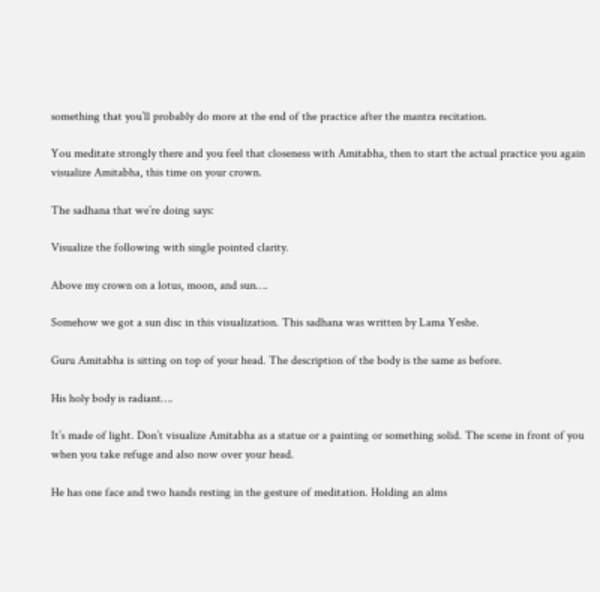something that you’ll probably do more at the end of the practice after the mantra recitation.

You meditate strongly there and you feel that closeness with Amitabha, then to start the actual practice you again visualize Amitabha, this time on your crown.

The sadhana that we’re doing says:

Visualize the following with single pointed clarity.

Above my crown on a lotus, moon, and sun….

Somehow we got a sun disc in this visualization. This sadhana was written by Lama Yeshe.

Guru Amitabha is sitting on top of your head. The description of the body is the same as before.

His holy body is radiant….

It’s made of light. Don’t visualize Amitabha as a statue or a painting or something solid. The scene in front of you when you take refuge and also now over your head.

He has one face and two hands resting in the gesture of meditation. Holding an alms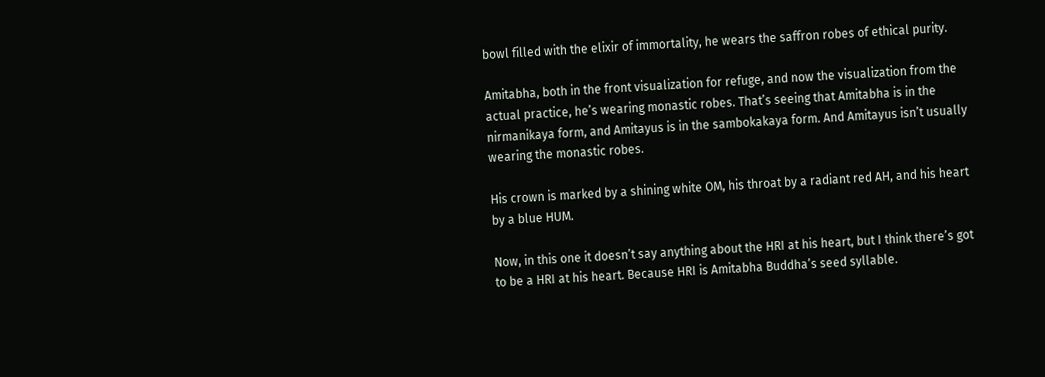bowl filled with the elixir of immortality, he wears the saffron robes of ethical purity.

Amitabha, both in the front visualization for refuge, and now the visualization from the actual practice, he’s wearing monastic robes. That’s seeing that Amitabha is in the nirmanikaya form, and Amitayus is in the sambokakaya form. And Amitayus isn’t usually wearing the monastic robes.

His crown is marked by a shining white OM, his throat by a radiant red AH, and his heart by a blue HUM.

Now, in this one it doesn’t say anything about the HRI at his heart, but I think there’s got to be a HRI at his heart. Because HRI is Amitabha Buddha’s seed syllable.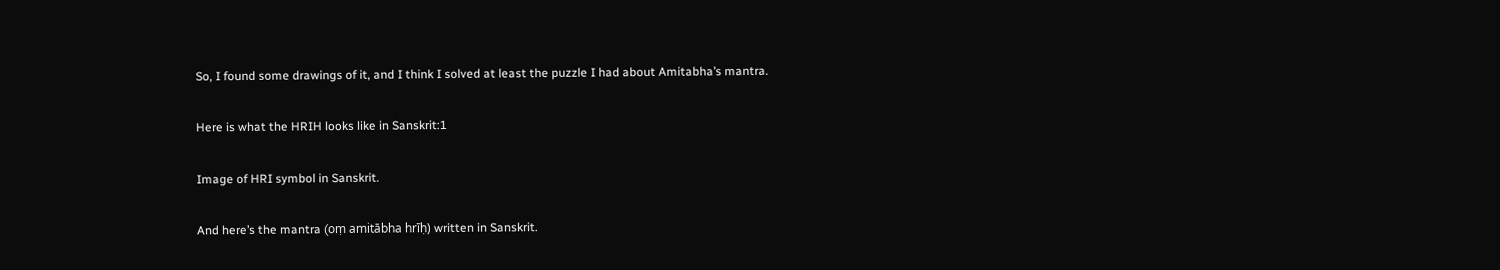So, I found some drawings of it, and I think I solved at least the puzzle I had about Amitabha’s mantra.

Here is what the HRIH looks like in Sanskrit:1

Image of HRI symbol in Sanskrit.

And here’s the mantra (oṃ amitābha hrīḥ) written in Sanskrit.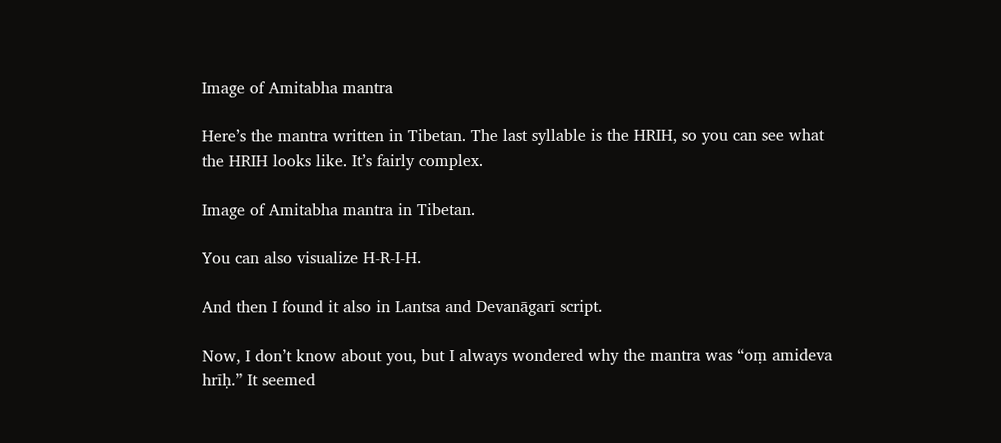Image of Amitabha mantra

Here’s the mantra written in Tibetan. The last syllable is the HRIH, so you can see what the HRIH looks like. It’s fairly complex.

Image of Amitabha mantra in Tibetan.

You can also visualize H-R-I-H.

And then I found it also in Lantsa and Devanāgarī script.

Now, I don’t know about you, but I always wondered why the mantra was “oṃ amideva hrīḥ.” It seemed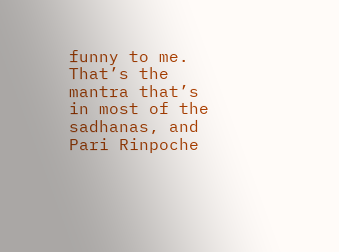funny to me. That’s the mantra that’s in most of the sadhanas, and Pari Rinpoche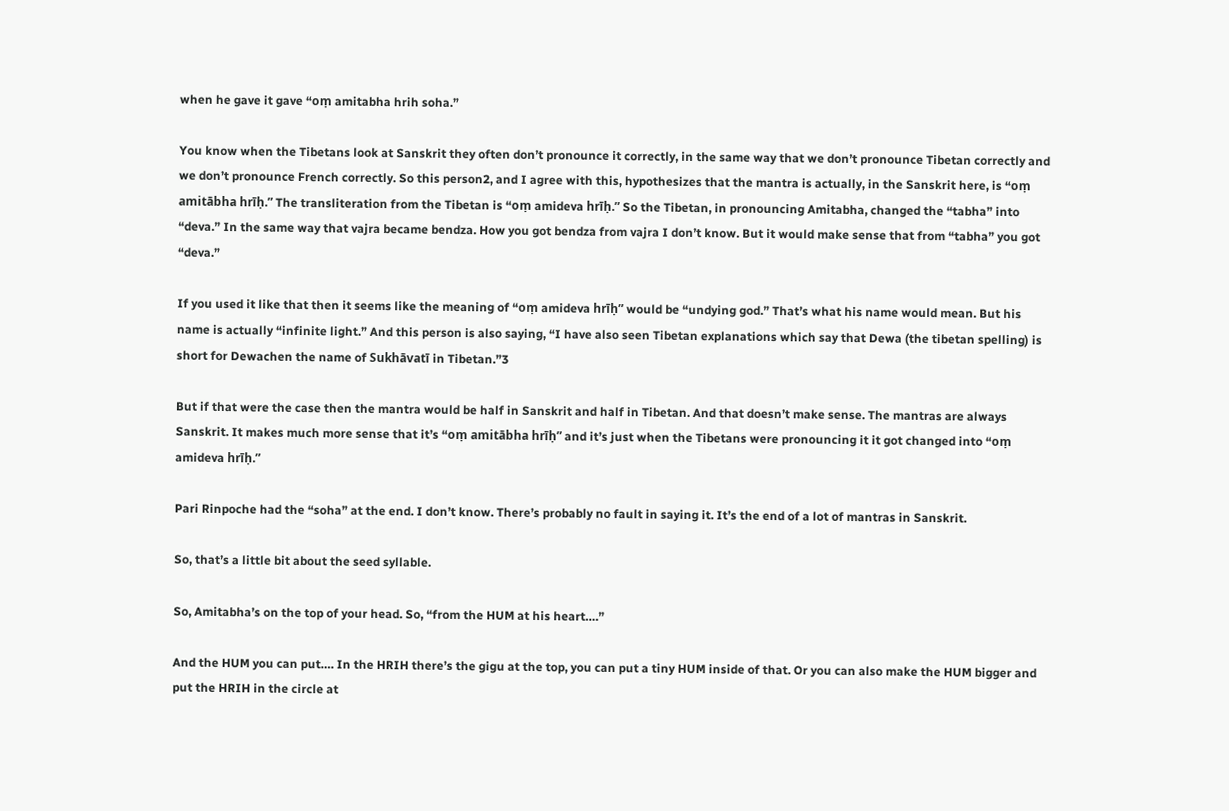when he gave it gave “oṃ amitabha hrih soha.”

You know when the Tibetans look at Sanskrit they often don’t pronounce it correctly, in the same way that we don’t pronounce Tibetan correctly and we don’t pronounce French correctly. So this person2, and I agree with this, hypothesizes that the mantra is actually, in the Sanskrit here, is “oṃ amitābha hrīḥ.” The transliteration from the Tibetan is “oṃ amideva hrīḥ.” So the Tibetan, in pronouncing Amitabha, changed the “tabha” into “deva.” In the same way that vajra became bendza. How you got bendza from vajra I don’t know. But it would make sense that from “tabha” you got “deva.”

If you used it like that then it seems like the meaning of “oṃ amideva hrīḥ” would be “undying god.” That’s what his name would mean. But his name is actually “infinite light.” And this person is also saying, “I have also seen Tibetan explanations which say that Dewa (the tibetan spelling) is short for Dewachen the name of Sukhāvatī in Tibetan.”3

But if that were the case then the mantra would be half in Sanskrit and half in Tibetan. And that doesn’t make sense. The mantras are always Sanskrit. It makes much more sense that it’s “oṃ amitābha hrīḥ” and it’s just when the Tibetans were pronouncing it it got changed into “oṃ amideva hrīḥ.”

Pari Rinpoche had the “soha” at the end. I don’t know. There’s probably no fault in saying it. It’s the end of a lot of mantras in Sanskrit.

So, that’s a little bit about the seed syllable.

So, Amitabha’s on the top of your head. So, “from the HUM at his heart….”

And the HUM you can put…. In the HRIH there’s the gigu at the top, you can put a tiny HUM inside of that. Or you can also make the HUM bigger and put the HRIH in the circle at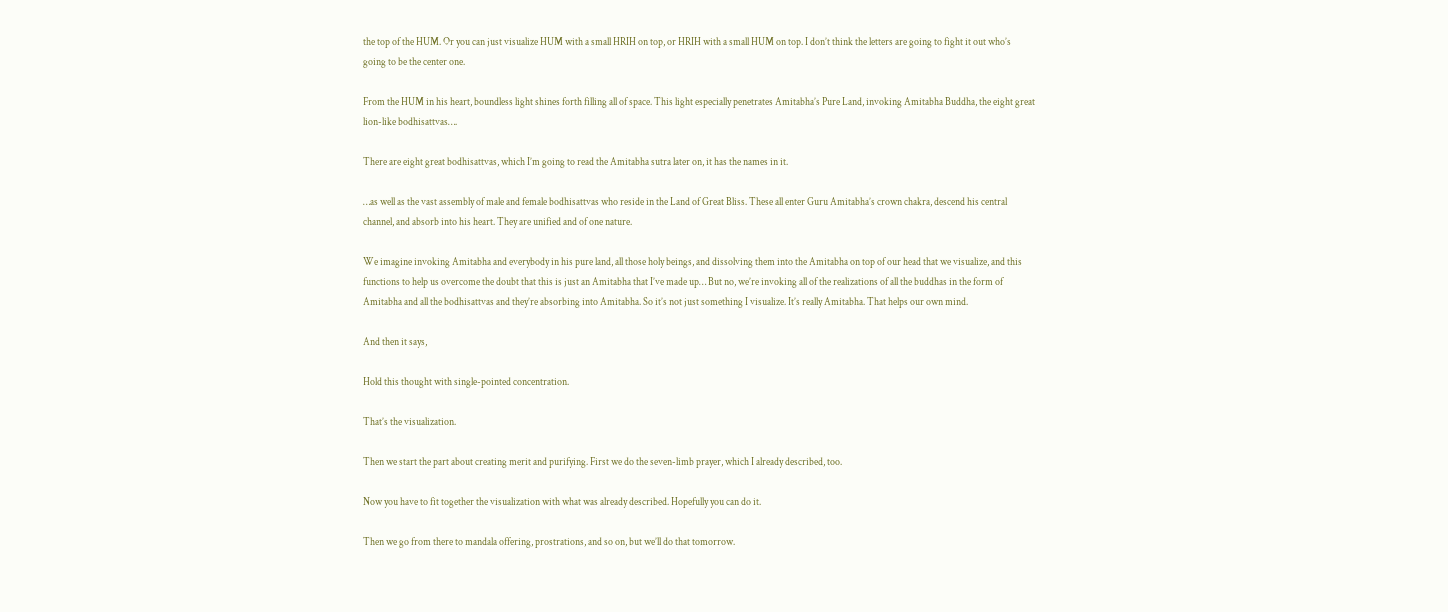the top of the HUM. Or you can just visualize HUM with a small HRIH on top, or HRIH with a small HUM on top. I don’t think the letters are going to fight it out who’s going to be the center one.

From the HUM in his heart, boundless light shines forth filling all of space. This light especially penetrates Amitabha’s Pure Land, invoking Amitabha Buddha, the eight great lion-like bodhisattvas….

There are eight great bodhisattvas, which I’m going to read the Amitabha sutra later on, it has the names in it.

…as well as the vast assembly of male and female bodhisattvas who reside in the Land of Great Bliss. These all enter Guru Amitabha’s crown chakra, descend his central channel, and absorb into his heart. They are unified and of one nature.

We imagine invoking Amitabha and everybody in his pure land, all those holy beings, and dissolving them into the Amitabha on top of our head that we visualize, and this functions to help us overcome the doubt that this is just an Amitabha that I’ve made up… But no, we’re invoking all of the realizations of all the buddhas in the form of Amitabha and all the bodhisattvas and they’re absorbing into Amitabha. So it’s not just something I visualize. It’s really Amitabha. That helps our own mind.

And then it says,

Hold this thought with single-pointed concentration.

That’s the visualization.

Then we start the part about creating merit and purifying. First we do the seven-limb prayer, which I already described, too.

Now you have to fit together the visualization with what was already described. Hopefully you can do it.

Then we go from there to mandala offering, prostrations, and so on, but we’ll do that tomorrow.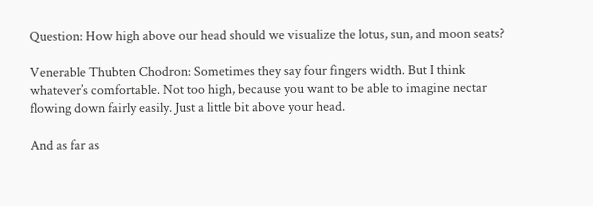Question: How high above our head should we visualize the lotus, sun, and moon seats?

Venerable Thubten Chodron: Sometimes they say four fingers width. But I think whatever’s comfortable. Not too high, because you want to be able to imagine nectar flowing down fairly easily. Just a little bit above your head.

And as far as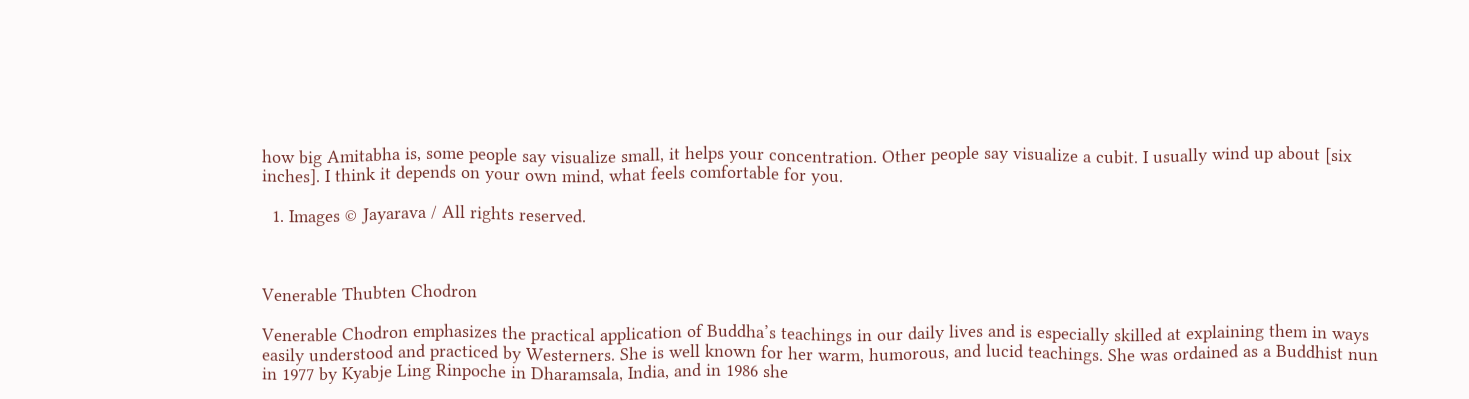how big Amitabha is, some people say visualize small, it helps your concentration. Other people say visualize a cubit. I usually wind up about [six inches]. I think it depends on your own mind, what feels comfortable for you.

  1. Images © Jayarava / All rights reserved.



Venerable Thubten Chodron

Venerable Chodron emphasizes the practical application of Buddha’s teachings in our daily lives and is especially skilled at explaining them in ways easily understood and practiced by Westerners. She is well known for her warm, humorous, and lucid teachings. She was ordained as a Buddhist nun in 1977 by Kyabje Ling Rinpoche in Dharamsala, India, and in 1986 she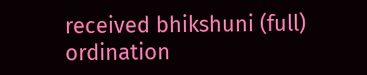received bhikshuni (full) ordination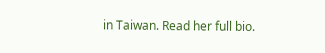in Taiwan. Read her full bio.